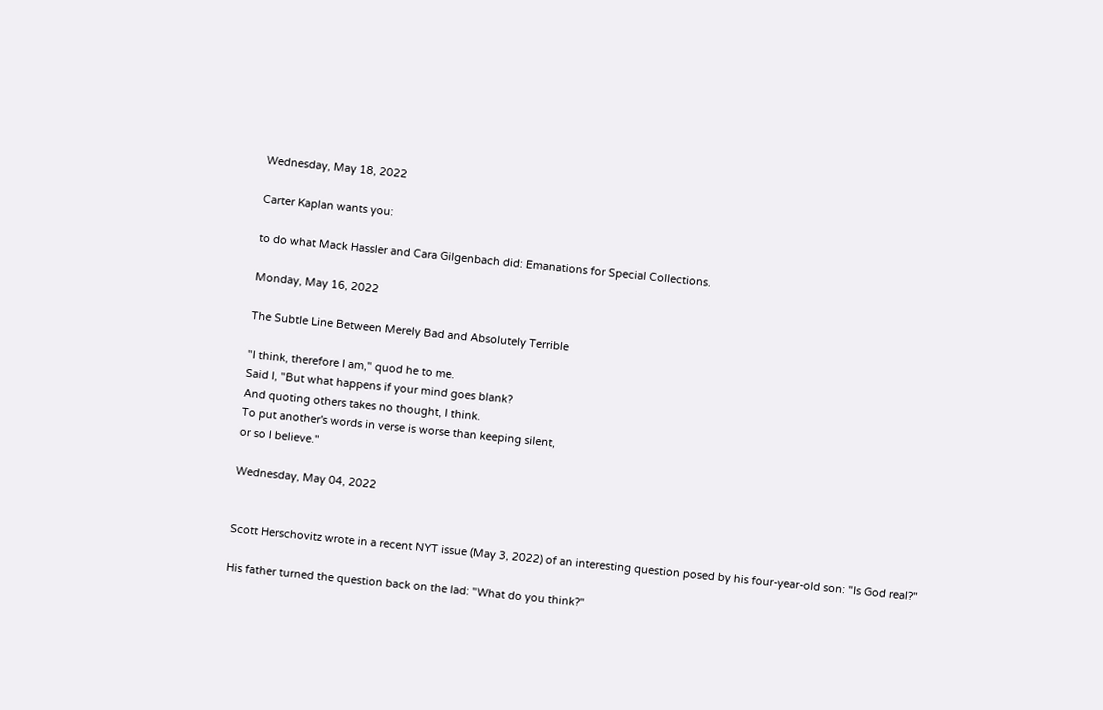Wednesday, May 18, 2022

Carter Kaplan wants you:

to do what Mack Hassler and Cara Gilgenbach did: Emanations for Special Collections.

Monday, May 16, 2022

The Subtle Line Between Merely Bad and Absolutely Terrible

"I think, therefore I am," quod he to me.
Said I, "But what happens if your mind goes blank?
And quoting others takes no thought, I think.
To put another's words in verse is worse than keeping silent,
or so I believe."

Wednesday, May 04, 2022


Scott Herschovitz wrote in a recent NYT issue (May 3, 2022) of an interesting question posed by his four-year-old son: "Is God real?"

His father turned the question back on the lad: "What do you think?"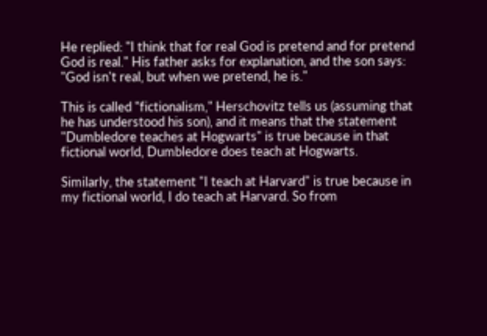He replied: "I think that for real God is pretend and for pretend God is real." His father asks for explanation, and the son says: "God isn't real, but when we pretend, he is."

This is called "fictionalism," Herschovitz tells us (assuming that he has understood his son), and it means that the statement "Dumbledore teaches at Hogwarts" is true because in that fictional world, Dumbledore does teach at Hogwarts.

Similarly, the statement "I teach at Harvard" is true because in my fictional world, I do teach at Harvard. So from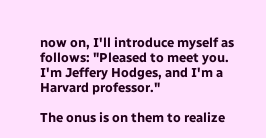now on, I'll introduce myself as follows: "Pleased to meet you. I'm Jeffery Hodges, and I'm a Harvard professor."

The onus is on them to realize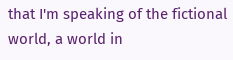that I'm speaking of the fictional world, a world in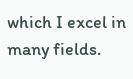which I excel in many fields.